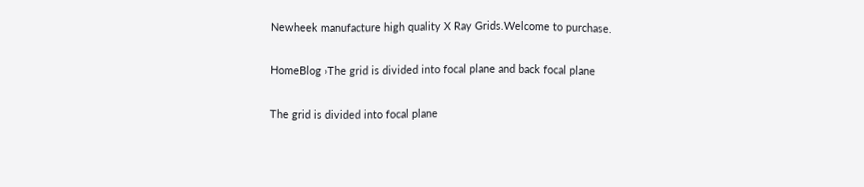Newheek manufacture high quality X Ray Grids.Welcome to purchase.

HomeBlog ›The grid is divided into focal plane and back focal plane

The grid is divided into focal plane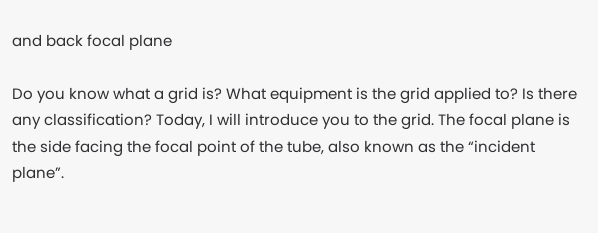and back focal plane

Do you know what a grid is? What equipment is the grid applied to? Is there any classification? Today, I will introduce you to the grid. The focal plane is the side facing the focal point of the tube, also known as the “incident plane”.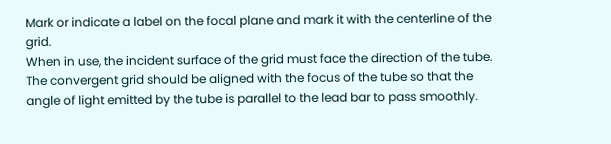Mark or indicate a label on the focal plane and mark it with the centerline of the grid.
When in use, the incident surface of the grid must face the direction of the tube. The convergent grid should be aligned with the focus of the tube so that the angle of light emitted by the tube is parallel to the lead bar to pass smoothly.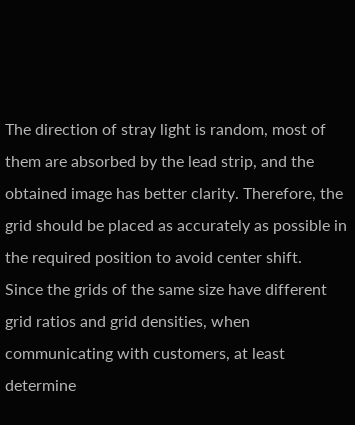The direction of stray light is random, most of them are absorbed by the lead strip, and the obtained image has better clarity. Therefore, the grid should be placed as accurately as possible in the required position to avoid center shift.
Since the grids of the same size have different grid ratios and grid densities, when communicating with customers, at least determine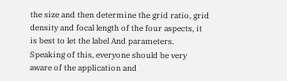the size and then determine the grid ratio, grid density and focal length of the four aspects, it is best to let the label And parameters. Speaking of this, everyone should be very aware of the application and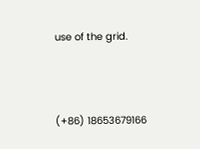use of the grid.



(+86) 18653679166